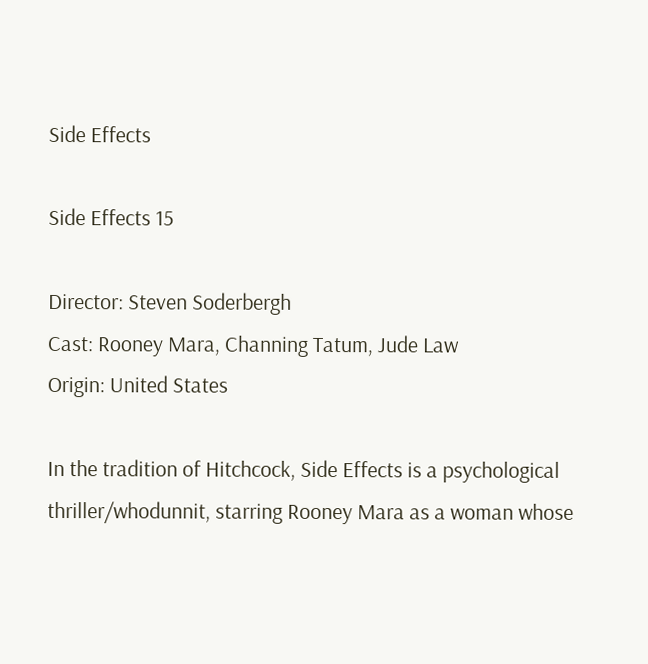Side Effects

Side Effects 15

Director: Steven Soderbergh
Cast: Rooney Mara, Channing Tatum, Jude Law
Origin: United States

In the tradition of Hitchcock, Side Effects is a psychological thriller/whodunnit, starring Rooney Mara as a woman whose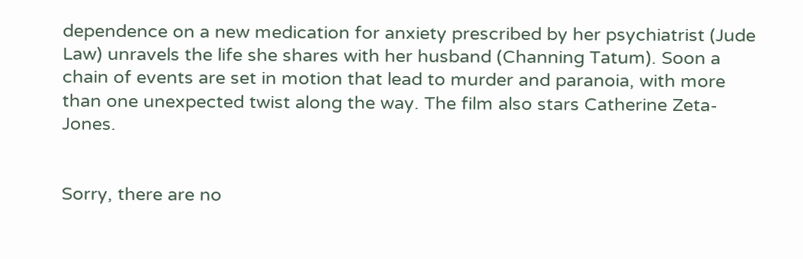dependence on a new medication for anxiety prescribed by her psychiatrist (Jude Law) unravels the life she shares with her husband (Channing Tatum). Soon a chain of events are set in motion that lead to murder and paranoia, with more than one unexpected twist along the way. The film also stars Catherine Zeta-Jones.


Sorry, there are no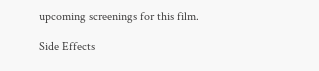upcoming screenings for this film.

Side Effects